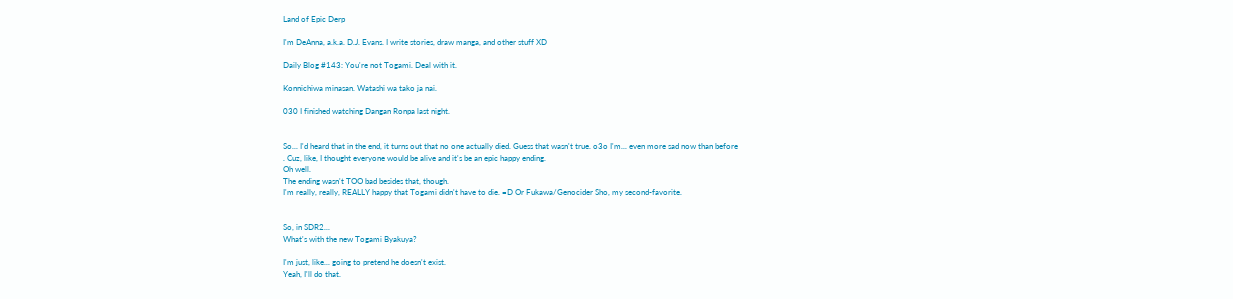Land of Epic Derp

I'm DeAnna, a.k.a. D.J. Evans. I write stories, draw manga, and other stuff XD

Daily Blog #143: You're not Togami. Deal with it.

Konnichiwa minasan. Watashi wa tako ja nai.

030 I finished watching Dangan Ronpa last night.


So... I'd heard that in the end, it turns out that no one actually died. Guess that wasn't true. o3o I'm... even more sad now than before
. Cuz, like, I thought everyone would be alive and it's be an epic happy ending.
Oh well.
The ending wasn't TOO bad besides that, though.
I'm really, really, REALLY happy that Togami didn't have to die. =D Or Fukawa/Genocider Sho, my second-favorite.


So, in SDR2...
What's with the new Togami Byakuya?

I'm just, like... going to pretend he doesn't exist.
Yeah, I'll do that.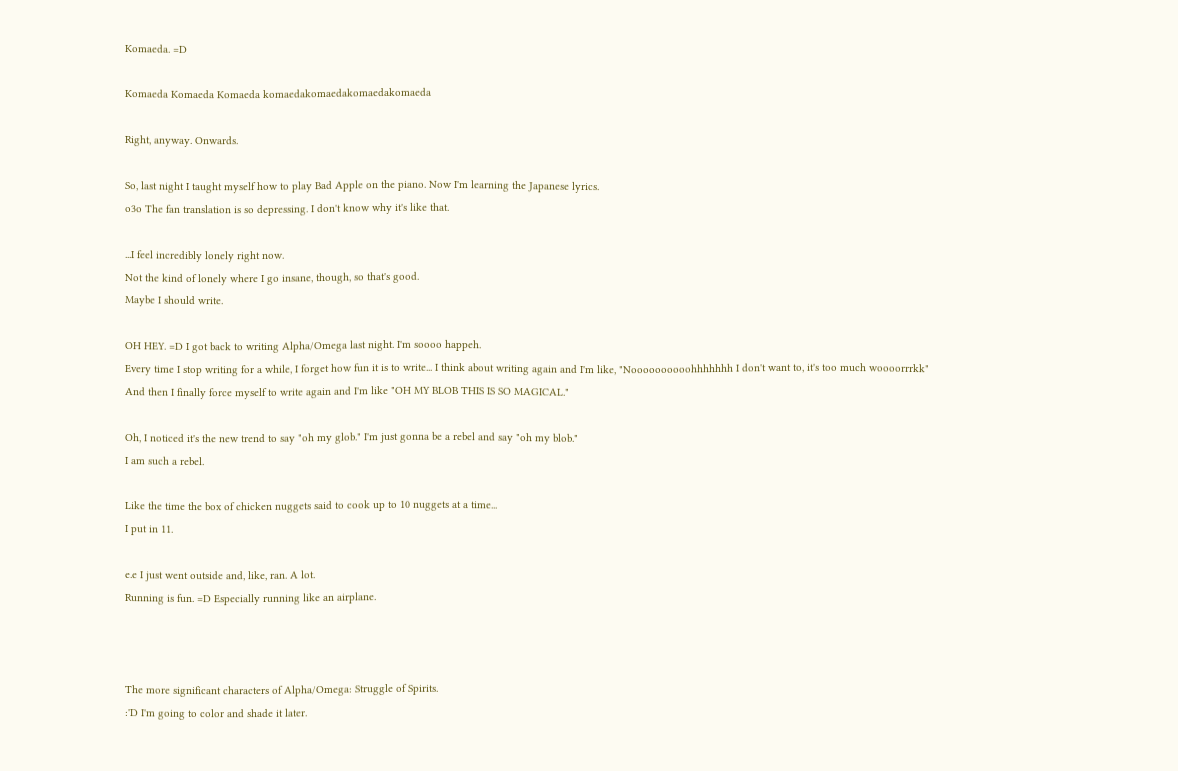Komaeda. =D

Komaeda Komaeda Komaeda komaedakomaedakomaedakomaeda

Right, anyway. Onwards.

So, last night I taught myself how to play Bad Apple on the piano. Now I'm learning the Japanese lyrics.
o3o The fan translation is so depressing. I don't know why it's like that.

...I feel incredibly lonely right now.
Not the kind of lonely where I go insane, though, so that's good.
Maybe I should write.

OH HEY. =D I got back to writing Alpha/Omega last night. I'm soooo happeh.
Every time I stop writing for a while, I forget how fun it is to write... I think about writing again and I'm like, "Noooooooooohhhhhhh I don't want to, it's too much woooorrrkk"
And then I finally force myself to write again and I'm like "OH MY BLOB THIS IS SO MAGICAL."

Oh, I noticed it's the new trend to say "oh my glob." I'm just gonna be a rebel and say "oh my blob."
I am such a rebel.

Like the time the box of chicken nuggets said to cook up to 10 nuggets at a time...
I put in 11.

e.e I just went outside and, like, ran. A lot.
Running is fun. =D Especially running like an airplane.



The more significant characters of Alpha/Omega: Struggle of Spirits.
:'D I'm going to color and shade it later.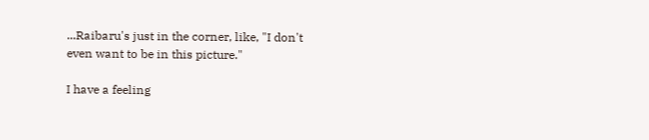...Raibaru's just in the corner, like, "I don't even want to be in this picture."

I have a feeling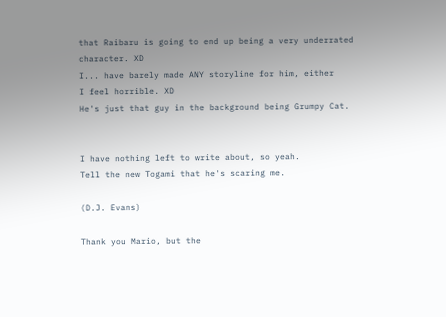that Raibaru is going to end up being a very underrated character. XD
I... have barely made ANY storyline for him, either
I feel horrible. XD
He's just that guy in the background being Grumpy Cat.


I have nothing left to write about, so yeah.
Tell the new Togami that he's scaring me.

(D.J. Evans)

Thank you Mario, but the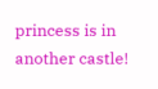princess is in another castle!